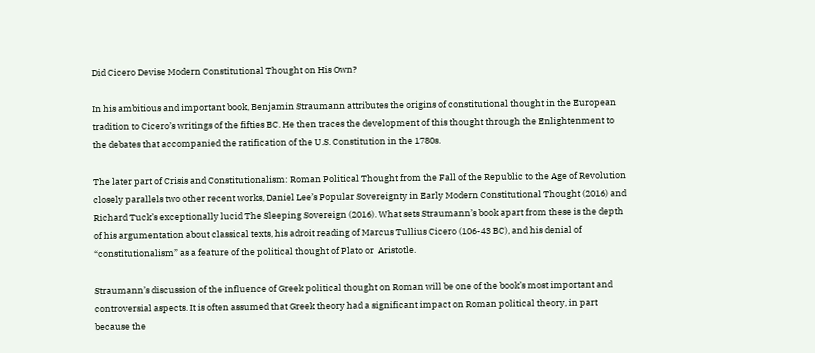Did Cicero Devise Modern Constitutional Thought on His Own?

In his ambitious and important book, Benjamin Straumann attributes the origins of constitutional thought in the European tradition to Cicero’s writings of the fifties BC. He then traces the development of this thought through the Enlightenment to the debates that accompanied the ratification of the U.S. Constitution in the 1780s.

The later part of Crisis and Constitutionalism: Roman Political Thought from the Fall of the Republic to the Age of Revolution closely parallels two other recent works, Daniel Lee’s Popular Sovereignty in Early Modern Constitutional Thought (2016) and Richard Tuck’s exceptionally lucid The Sleeping Sovereign (2016). What sets Straumann’s book apart from these is the depth of his argumentation about classical texts, his adroit reading of Marcus Tullius Cicero (106-43 BC), and his denial of “constitutionalism” as a feature of the political thought of Plato or  Aristotle.

Straumann’s discussion of the influence of Greek political thought on Roman will be one of the book’s most important and controversial aspects. It is often assumed that Greek theory had a significant impact on Roman political theory, in part because the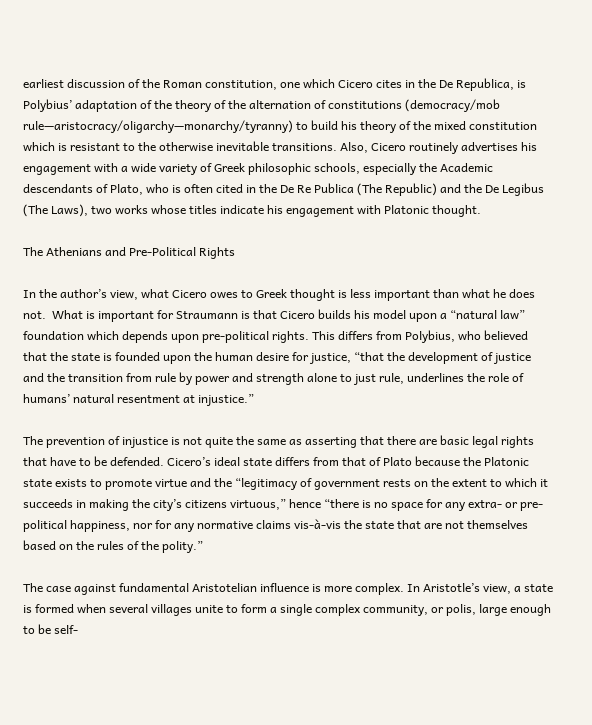earliest discussion of the Roman constitution, one which Cicero cites in the De Republica, is Polybius’ adaptation of the theory of the alternation of constitutions (democracy/mob rule—aristocracy/oligarchy—monarchy/tyranny) to build his theory of the mixed constitution which is resistant to the otherwise inevitable transitions. Also, Cicero routinely advertises his engagement with a wide variety of Greek philosophic schools, especially the Academic descendants of Plato, who is often cited in the De Re Publica (The Republic) and the De Legibus (The Laws), two works whose titles indicate his engagement with Platonic thought.

The Athenians and Pre-Political Rights

In the author’s view, what Cicero owes to Greek thought is less important than what he does not.  What is important for Straumann is that Cicero builds his model upon a “natural law” foundation which depends upon pre-political rights. This differs from Polybius, who believed that the state is founded upon the human desire for justice, “that the development of justice and the transition from rule by power and strength alone to just rule, underlines the role of humans’ natural resentment at injustice.”

The prevention of injustice is not quite the same as asserting that there are basic legal rights that have to be defended. Cicero’s ideal state differs from that of Plato because the Platonic state exists to promote virtue and the “legitimacy of government rests on the extent to which it succeeds in making the city’s citizens virtuous,” hence “there is no space for any extra- or pre-political happiness, nor for any normative claims vis-à-vis the state that are not themselves based on the rules of the polity.”

The case against fundamental Aristotelian influence is more complex. In Aristotle’s view, a state is formed when several villages unite to form a single complex community, or polis, large enough to be self-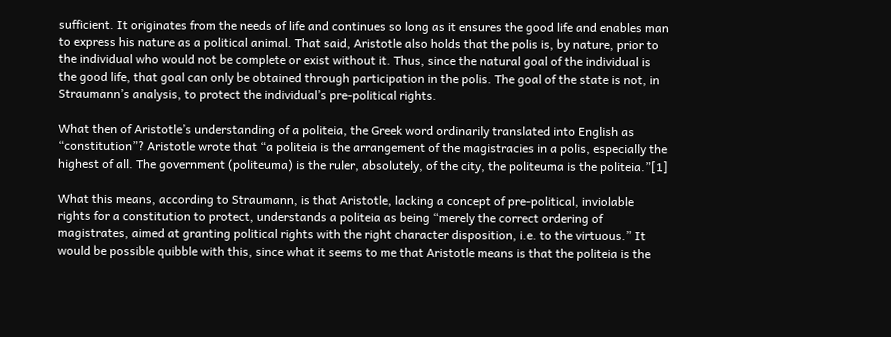sufficient. It originates from the needs of life and continues so long as it ensures the good life and enables man to express his nature as a political animal. That said, Aristotle also holds that the polis is, by nature, prior to the individual who would not be complete or exist without it. Thus, since the natural goal of the individual is the good life, that goal can only be obtained through participation in the polis. The goal of the state is not, in Straumann’s analysis, to protect the individual’s pre-political rights.

What then of Aristotle’s understanding of a politeia, the Greek word ordinarily translated into English as “constitution”? Aristotle wrote that “a politeia is the arrangement of the magistracies in a polis, especially the highest of all. The government (politeuma) is the ruler, absolutely, of the city, the politeuma is the politeia.”[1]

What this means, according to Straumann, is that Aristotle, lacking a concept of pre-political, inviolable rights for a constitution to protect, understands a politeia as being “merely the correct ordering of magistrates, aimed at granting political rights with the right character disposition, i.e. to the virtuous.” It would be possible quibble with this, since what it seems to me that Aristotle means is that the politeia is the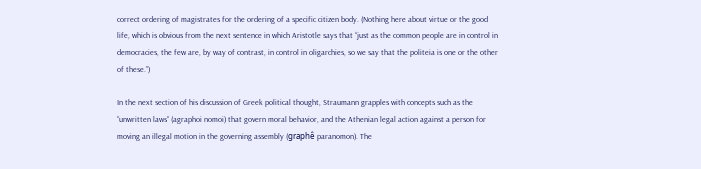correct ordering of magistrates for the ordering of a specific citizen body. (Nothing here about virtue or the good life, which is obvious from the next sentence in which Aristotle says that “just as the common people are in control in democracies, the few are, by way of contrast, in control in oligarchies, so we say that the politeia is one or the other of these.”)

In the next section of his discussion of Greek political thought, Straumann grapples with concepts such as the “unwritten laws” (agraphoi nomoi) that govern moral behavior, and the Athenian legal action against a person for moving an illegal motion in the governing assembly (graphê paranomon). The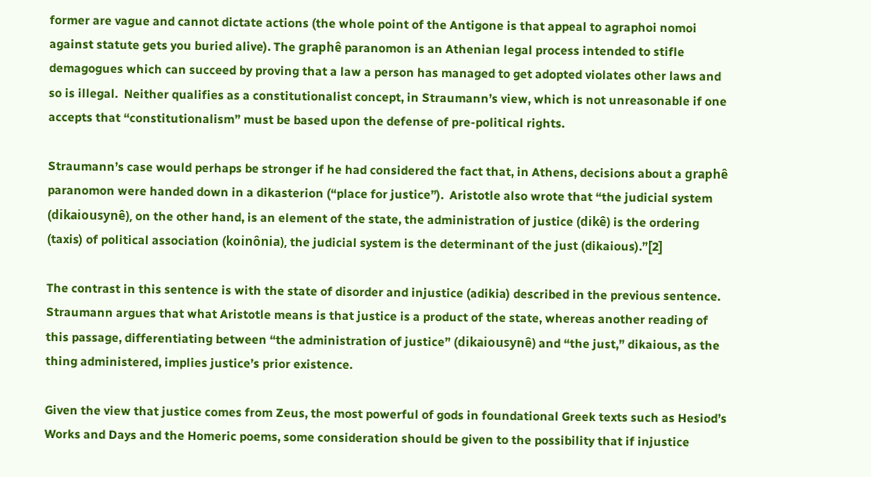former are vague and cannot dictate actions (the whole point of the Antigone is that appeal to agraphoi nomoi against statute gets you buried alive). The graphê paranomon is an Athenian legal process intended to stifle demagogues which can succeed by proving that a law a person has managed to get adopted violates other laws and so is illegal.  Neither qualifies as a constitutionalist concept, in Straumann’s view, which is not unreasonable if one accepts that “constitutionalism” must be based upon the defense of pre-political rights.

Straumann’s case would perhaps be stronger if he had considered the fact that, in Athens, decisions about a graphê paranomon were handed down in a dikasterion (“place for justice”).  Aristotle also wrote that “the judicial system (dikaiousynê), on the other hand, is an element of the state, the administration of justice (dikê) is the ordering (taxis) of political association (koinônia), the judicial system is the determinant of the just (dikaious).”[2]

The contrast in this sentence is with the state of disorder and injustice (adikia) described in the previous sentence. Straumann argues that what Aristotle means is that justice is a product of the state, whereas another reading of this passage, differentiating between “the administration of justice” (dikaiousynê) and “the just,” dikaious, as the thing administered, implies justice’s prior existence.

Given the view that justice comes from Zeus, the most powerful of gods in foundational Greek texts such as Hesiod’s Works and Days and the Homeric poems, some consideration should be given to the possibility that if injustice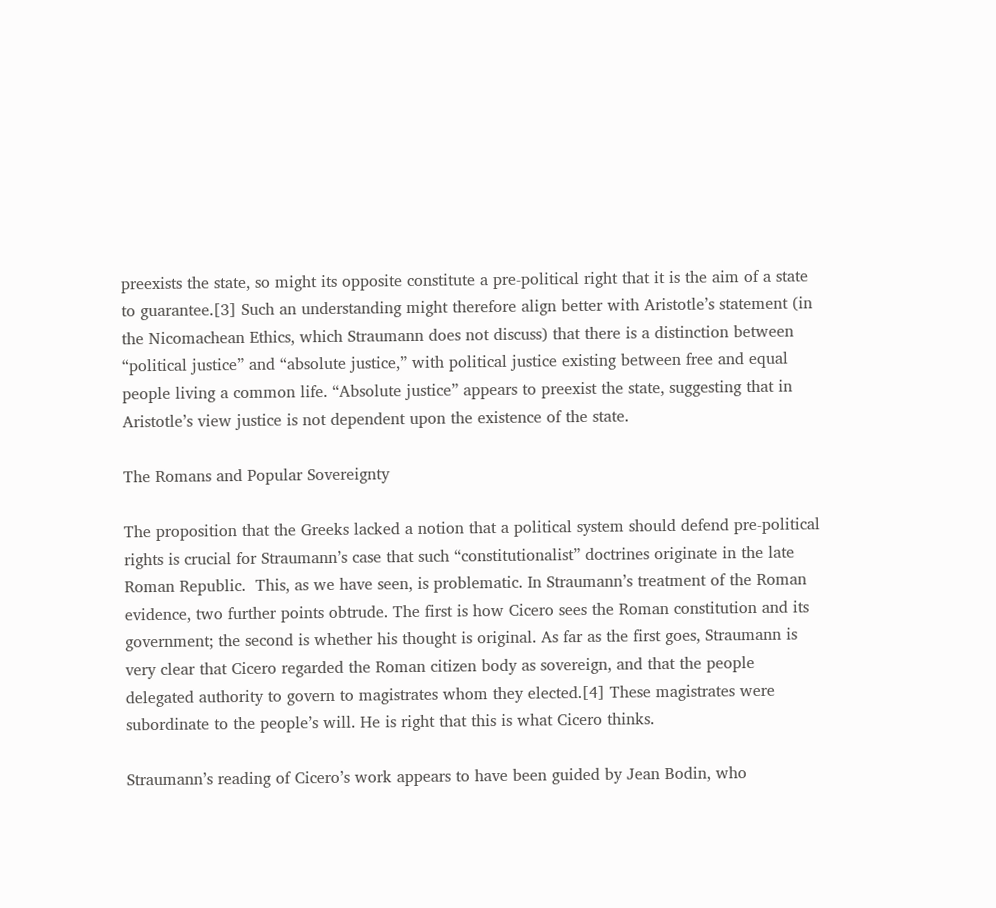preexists the state, so might its opposite constitute a pre-political right that it is the aim of a state to guarantee.[3] Such an understanding might therefore align better with Aristotle’s statement (in the Nicomachean Ethics, which Straumann does not discuss) that there is a distinction between “political justice” and “absolute justice,” with political justice existing between free and equal people living a common life. “Absolute justice” appears to preexist the state, suggesting that in Aristotle’s view justice is not dependent upon the existence of the state.

The Romans and Popular Sovereignty

The proposition that the Greeks lacked a notion that a political system should defend pre-political rights is crucial for Straumann’s case that such “constitutionalist” doctrines originate in the late Roman Republic.  This, as we have seen, is problematic. In Straumann’s treatment of the Roman evidence, two further points obtrude. The first is how Cicero sees the Roman constitution and its government; the second is whether his thought is original. As far as the first goes, Straumann is very clear that Cicero regarded the Roman citizen body as sovereign, and that the people delegated authority to govern to magistrates whom they elected.[4] These magistrates were subordinate to the people’s will. He is right that this is what Cicero thinks.

Straumann’s reading of Cicero’s work appears to have been guided by Jean Bodin, who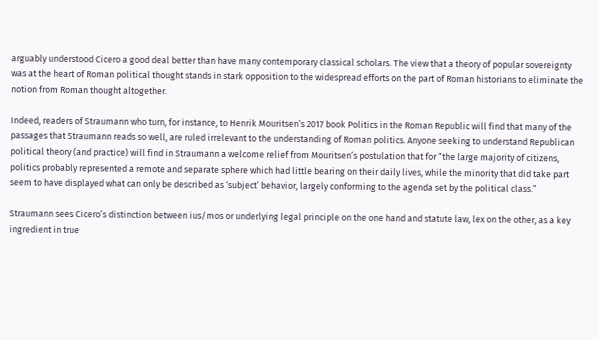arguably understood Cicero a good deal better than have many contemporary classical scholars. The view that a theory of popular sovereignty was at the heart of Roman political thought stands in stark opposition to the widespread efforts on the part of Roman historians to eliminate the notion from Roman thought altogether.

Indeed, readers of Straumann who turn, for instance, to Henrik Mouritsen’s 2017 book Politics in the Roman Republic will find that many of the passages that Straumann reads so well, are ruled irrelevant to the understanding of Roman politics. Anyone seeking to understand Republican political theory (and practice) will find in Straumann a welcome relief from Mouritsen’s postulation that for “the large majority of citizens, politics probably represented a remote and separate sphere which had little bearing on their daily lives, while the minority that did take part seem to have displayed what can only be described as ‘subject’ behavior, largely conforming to the agenda set by the political class.”

Straumann sees Cicero’s distinction between ius/mos or underlying legal principle on the one hand and statute law, lex on the other, as a key ingredient in true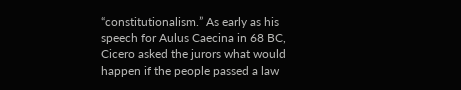“constitutionalism.” As early as his speech for Aulus Caecina in 68 BC, Cicero asked the jurors what would happen if the people passed a law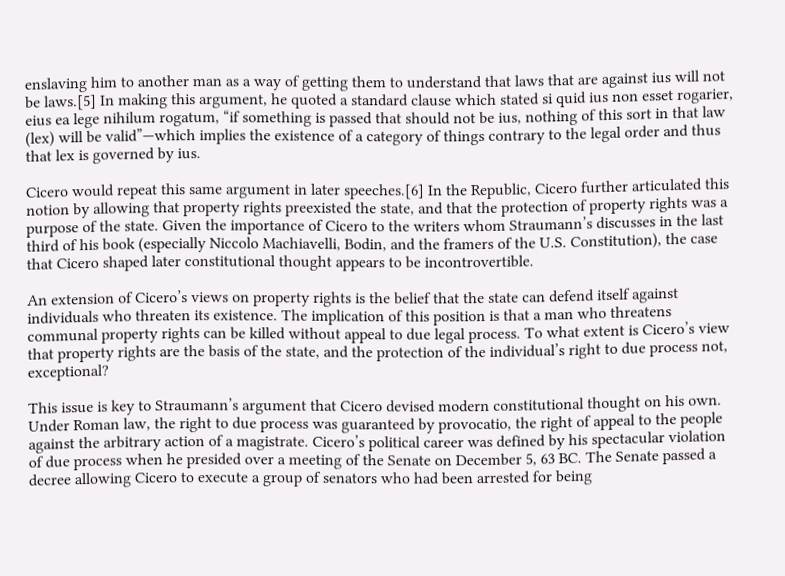enslaving him to another man as a way of getting them to understand that laws that are against ius will not be laws.[5] In making this argument, he quoted a standard clause which stated si quid ius non esset rogarier, eius ea lege nihilum rogatum, “if something is passed that should not be ius, nothing of this sort in that law (lex) will be valid”—which implies the existence of a category of things contrary to the legal order and thus that lex is governed by ius.

Cicero would repeat this same argument in later speeches.[6] In the Republic, Cicero further articulated this notion by allowing that property rights preexisted the state, and that the protection of property rights was a purpose of the state. Given the importance of Cicero to the writers whom Straumann’s discusses in the last third of his book (especially Niccolo Machiavelli, Bodin, and the framers of the U.S. Constitution), the case that Cicero shaped later constitutional thought appears to be incontrovertible.

An extension of Cicero’s views on property rights is the belief that the state can defend itself against individuals who threaten its existence. The implication of this position is that a man who threatens communal property rights can be killed without appeal to due legal process. To what extent is Cicero’s view that property rights are the basis of the state, and the protection of the individual’s right to due process not, exceptional?

This issue is key to Straumann’s argument that Cicero devised modern constitutional thought on his own. Under Roman law, the right to due process was guaranteed by provocatio, the right of appeal to the people against the arbitrary action of a magistrate. Cicero’s political career was defined by his spectacular violation of due process when he presided over a meeting of the Senate on December 5, 63 BC. The Senate passed a decree allowing Cicero to execute a group of senators who had been arrested for being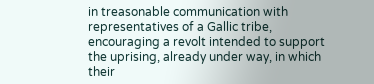in treasonable communication with representatives of a Gallic tribe, encouraging a revolt intended to support the uprising, already under way, in which their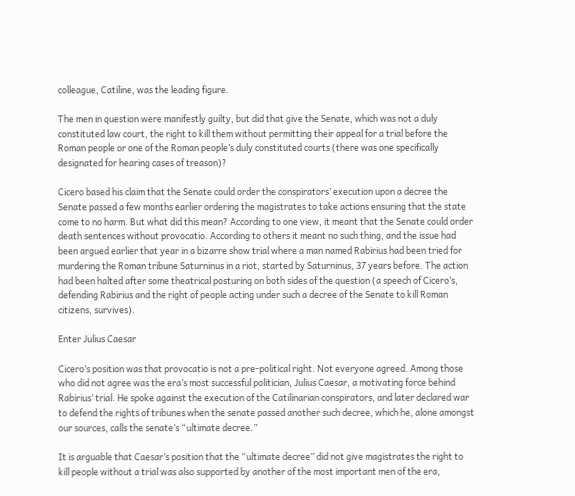colleague, Catiline, was the leading figure.

The men in question were manifestly guilty, but did that give the Senate, which was not a duly constituted law court, the right to kill them without permitting their appeal for a trial before the Roman people or one of the Roman people’s duly constituted courts (there was one specifically designated for hearing cases of treason)?

Cicero based his claim that the Senate could order the conspirators’ execution upon a decree the Senate passed a few months earlier ordering the magistrates to take actions ensuring that the state come to no harm. But what did this mean? According to one view, it meant that the Senate could order death sentences without provocatio. According to others it meant no such thing, and the issue had been argued earlier that year in a bizarre show trial where a man named Rabirius had been tried for murdering the Roman tribune Saturninus in a riot, started by Saturninus, 37 years before. The action had been halted after some theatrical posturing on both sides of the question (a speech of Cicero’s, defending Rabirius and the right of people acting under such a decree of the Senate to kill Roman citizens, survives).

Enter Julius Caesar

Cicero’s position was that provocatio is not a pre-political right. Not everyone agreed. Among those who did not agree was the era’s most successful politician, Julius Caesar, a motivating force behind Rabirius’ trial. He spoke against the execution of the Catilinarian conspirators, and later declared war to defend the rights of tribunes when the senate passed another such decree, which he, alone amongst our sources, calls the senate’s “ultimate decree.”

It is arguable that Caesar’s position that the “ultimate decree” did not give magistrates the right to kill people without a trial was also supported by another of the most important men of the era,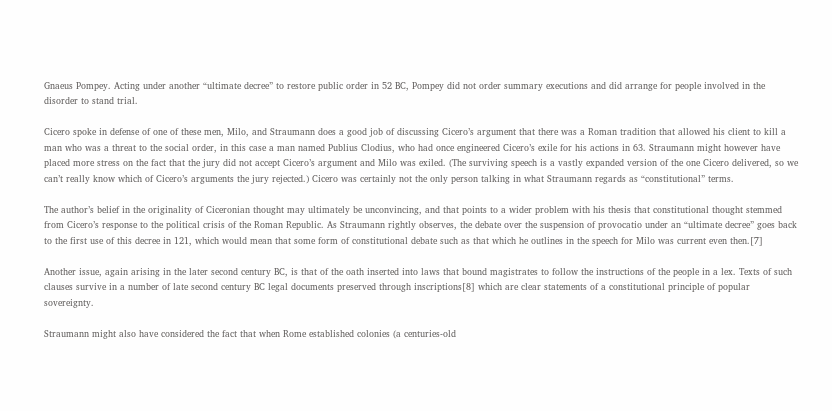Gnaeus Pompey. Acting under another “ultimate decree” to restore public order in 52 BC, Pompey did not order summary executions and did arrange for people involved in the disorder to stand trial.

Cicero spoke in defense of one of these men, Milo, and Straumann does a good job of discussing Cicero’s argument that there was a Roman tradition that allowed his client to kill a man who was a threat to the social order, in this case a man named Publius Clodius, who had once engineered Cicero’s exile for his actions in 63. Straumann might however have placed more stress on the fact that the jury did not accept Cicero’s argument and Milo was exiled. (The surviving speech is a vastly expanded version of the one Cicero delivered, so we can’t really know which of Cicero’s arguments the jury rejected.) Cicero was certainly not the only person talking in what Straumann regards as “constitutional” terms.

The author’s belief in the originality of Ciceronian thought may ultimately be unconvincing, and that points to a wider problem with his thesis that constitutional thought stemmed from Cicero’s response to the political crisis of the Roman Republic. As Straumann rightly observes, the debate over the suspension of provocatio under an “ultimate decree” goes back to the first use of this decree in 121, which would mean that some form of constitutional debate such as that which he outlines in the speech for Milo was current even then.[7]

Another issue, again arising in the later second century BC, is that of the oath inserted into laws that bound magistrates to follow the instructions of the people in a lex. Texts of such clauses survive in a number of late second century BC legal documents preserved through inscriptions[8] which are clear statements of a constitutional principle of popular sovereignty.

Straumann might also have considered the fact that when Rome established colonies (a centuries-old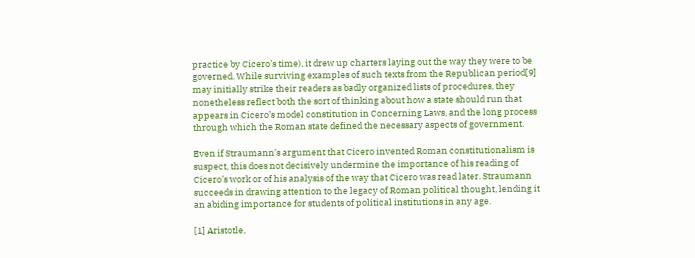practice by Cicero’s time), it drew up charters laying out the way they were to be governed. While surviving examples of such texts from the Republican period[9] may initially strike their readers as badly organized lists of procedures, they nonetheless reflect both the sort of thinking about how a state should run that appears in Cicero’s model constitution in Concerning Laws, and the long process through which the Roman state defined the necessary aspects of government.

Even if Straumann’s argument that Cicero invented Roman constitutionalism is suspect, this does not decisively undermine the importance of his reading of Cicero’s work or of his analysis of the way that Cicero was read later. Straumann succeeds in drawing attention to the legacy of Roman political thought, lending it an abiding importance for students of political institutions in any age.

[1] Aristotle,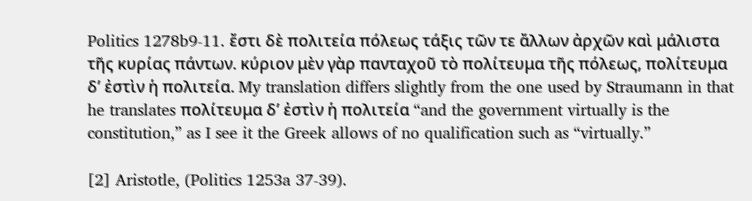Politics 1278b9-11. ἔστι δὲ πολιτεία πόλεως τάξις τῶν τε ἄλλων ἀρχῶν καὶ μάλιστα τῆς κυρίας πάντων. κύριον μὲν γὰρ πανταχοῦ τὸ πολίτευμα τῆς πόλεως, πολίτευμα δ’ ἐστὶν ἡ πολιτεία. My translation differs slightly from the one used by Straumann in that he translates πολίτευμα δ’ ἐστὶν ἡ πολιτεία “and the government virtually is the constitution,” as I see it the Greek allows of no qualification such as “virtually.”

[2] Aristotle, (Politics 1253a 37-39).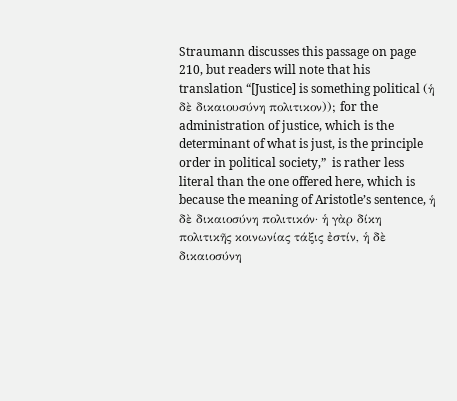Straumann discusses this passage on page 210, but readers will note that his translation “[Justice] is something political (ἡ δὲ δικαιουσύνη πολιτικον)); for the administration of justice, which is the determinant of what is just, is the principle order in political society,”  is rather less literal than the one offered here, which is because the meaning of Aristotle’s sentence, ἡ δὲ δικαιοσύνη πολιτικόν· ἡ γὰρ δίκη πολιτικῆς κοινωνίας τάξις ἐστίν, ἡ δὲ δικαιοσύνη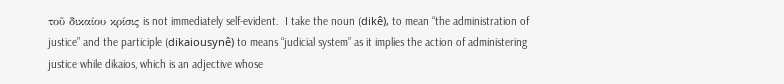τοῦ δικαίου κρίσις is not immediately self-evident.  I take the noun (dikê), to mean “the administration of justice” and the participle (dikaiousynê) to means “judicial system” as it implies the action of administering justice while dikaios, which is an adjective whose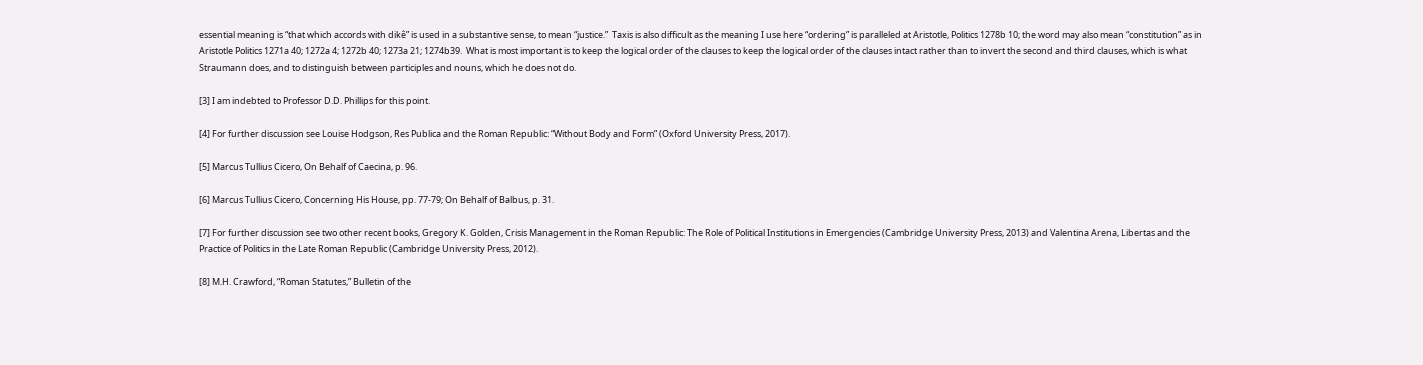essential meaning is “that which accords with dikê” is used in a substantive sense, to mean “justice.”  Taxis is also difficult as the meaning I use here “ordering” is paralleled at Aristotle, Politics 1278b 10; the word may also mean “constitution” as in Aristotle Politics 1271a 40; 1272a 4; 1272b 40; 1273a 21; 1274b39.  What is most important is to keep the logical order of the clauses to keep the logical order of the clauses intact rather than to invert the second and third clauses, which is what Straumann does, and to distinguish between participles and nouns, which he does not do.

[3] I am indebted to Professor D.D. Phillips for this point.

[4] For further discussion see Louise Hodgson, Res Publica and the Roman Republic: “Without Body and Form” (Oxford University Press, 2017).

[5] Marcus Tullius Cicero, On Behalf of Caecina, p. 96.

[6] Marcus Tullius Cicero, Concerning His House, pp. 77-79; On Behalf of Balbus, p. 31.

[7] For further discussion see two other recent books, Gregory K. Golden, Crisis Management in the Roman Republic: The Role of Political Institutions in Emergencies (Cambridge University Press, 2013) and Valentina Arena, Libertas and the Practice of Politics in the Late Roman Republic (Cambridge University Press, 2012).

[8] M.H. Crawford, “Roman Statutes,” Bulletin of the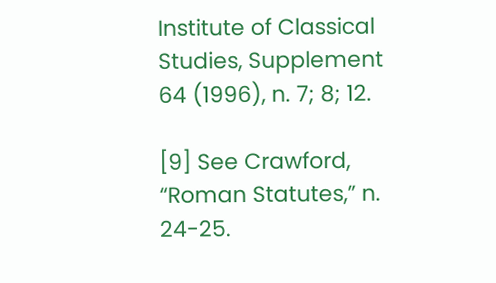Institute of Classical Studies, Supplement 64 (1996), n. 7; 8; 12.

[9] See Crawford, “Roman Statutes,” n. 24-25.